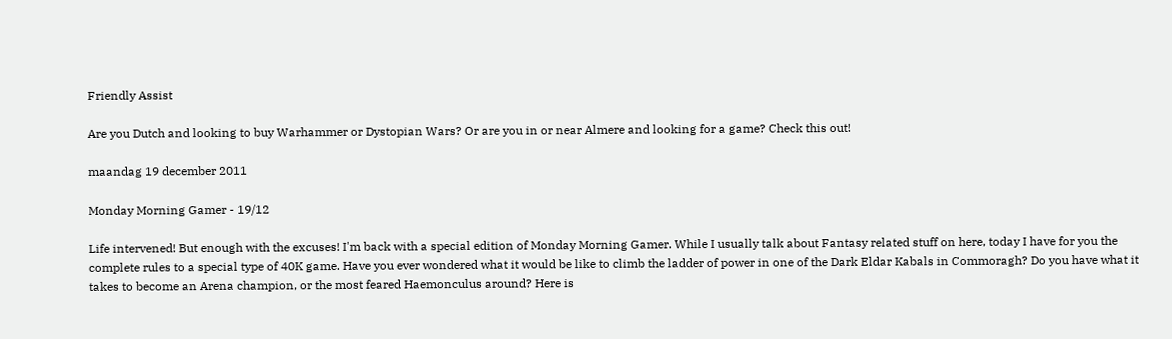Friendly Assist

Are you Dutch and looking to buy Warhammer or Dystopian Wars? Or are you in or near Almere and looking for a game? Check this out!

maandag 19 december 2011

Monday Morning Gamer - 19/12

Life intervened! But enough with the excuses! I'm back with a special edition of Monday Morning Gamer. While I usually talk about Fantasy related stuff on here, today I have for you the complete rules to a special type of 40K game. Have you ever wondered what it would be like to climb the ladder of power in one of the Dark Eldar Kabals in Commoragh? Do you have what it takes to become an Arena champion, or the most feared Haemonculus around? Here is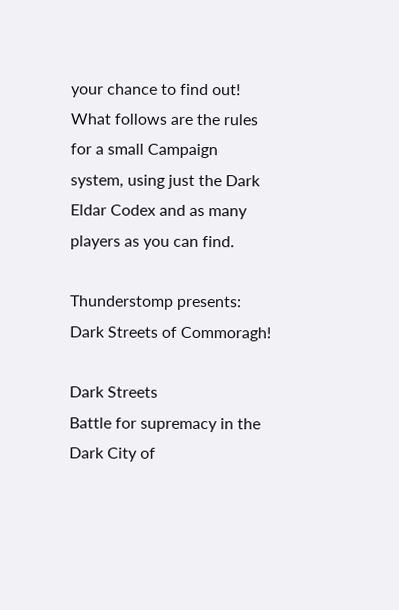your chance to find out! What follows are the rules for a small Campaign system, using just the Dark Eldar Codex and as many players as you can find.

Thunderstomp presents: Dark Streets of Commoragh!

Dark Streets
Battle for supremacy in the Dark City of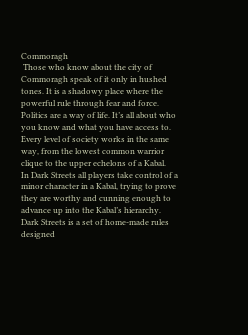Commoragh
 Those who know about the city of Commoragh speak of it only in hushed tones. It is a shadowy place where the powerful rule through fear and force. Politics are a way of life. It’s all about who you know and what you have access to. Every level of society works in the same way, from the lowest common warrior clique to the upper echelons of a Kabal.
In Dark Streets all players take control of a minor character in a Kabal, trying to prove they are worthy and cunning enough to advance up into the Kabal’s hierarchy.
Dark Streets is a set of home-made rules designed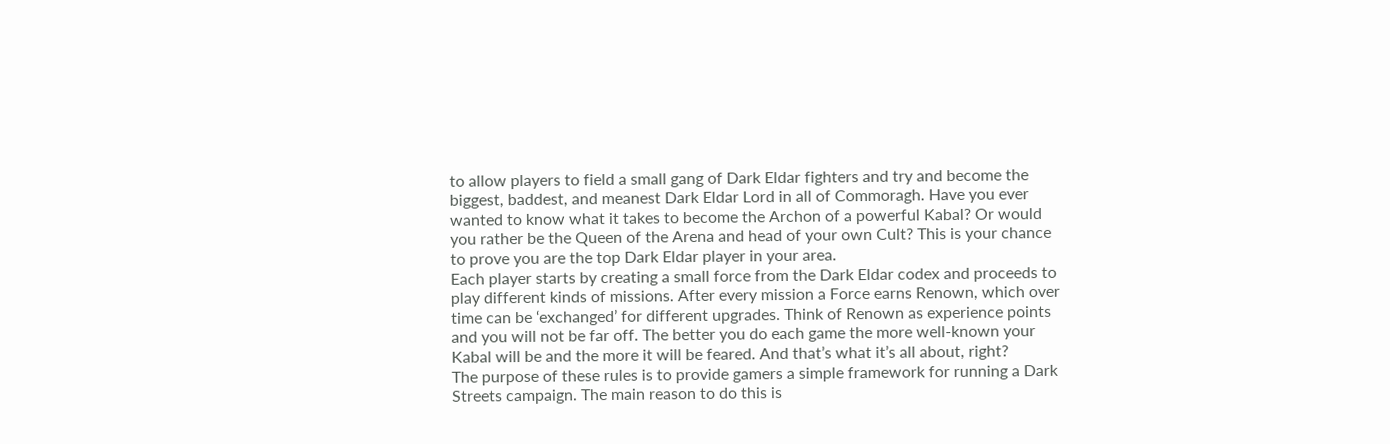to allow players to field a small gang of Dark Eldar fighters and try and become the biggest, baddest, and meanest Dark Eldar Lord in all of Commoragh. Have you ever wanted to know what it takes to become the Archon of a powerful Kabal? Or would you rather be the Queen of the Arena and head of your own Cult? This is your chance to prove you are the top Dark Eldar player in your area.
Each player starts by creating a small force from the Dark Eldar codex and proceeds to play different kinds of missions. After every mission a Force earns Renown, which over time can be ‘exchanged’ for different upgrades. Think of Renown as experience points and you will not be far off. The better you do each game the more well-known your Kabal will be and the more it will be feared. And that’s what it’s all about, right?
The purpose of these rules is to provide gamers a simple framework for running a Dark Streets campaign. The main reason to do this is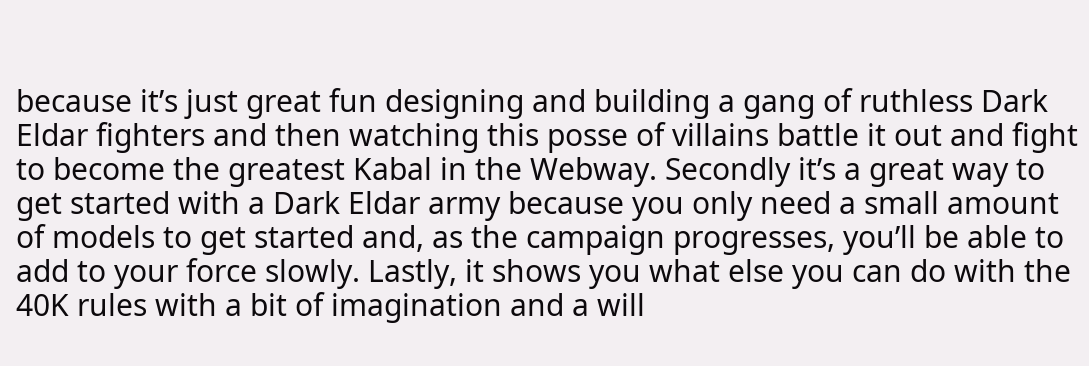because it’s just great fun designing and building a gang of ruthless Dark Eldar fighters and then watching this posse of villains battle it out and fight to become the greatest Kabal in the Webway. Secondly it’s a great way to get started with a Dark Eldar army because you only need a small amount of models to get started and, as the campaign progresses, you’ll be able to add to your force slowly. Lastly, it shows you what else you can do with the 40K rules with a bit of imagination and a will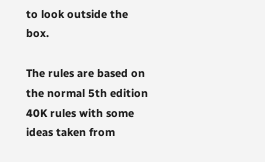to look outside the box.

The rules are based on the normal 5th edition 40K rules with some ideas taken from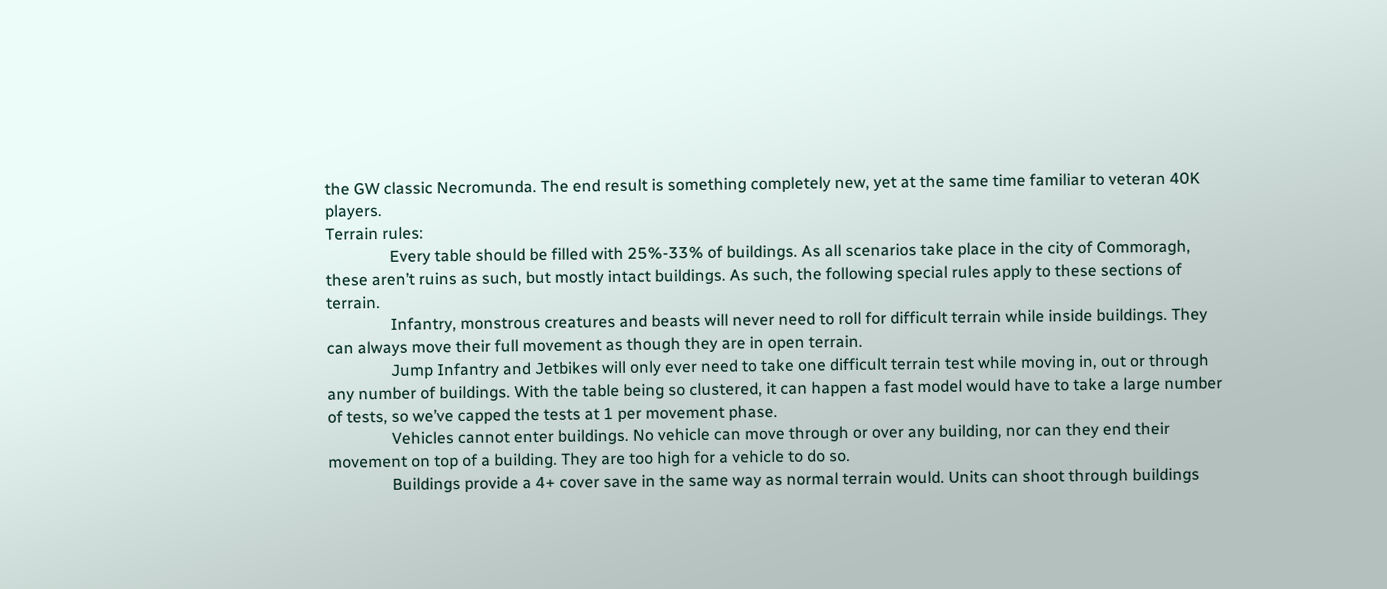the GW classic Necromunda. The end result is something completely new, yet at the same time familiar to veteran 40K players.
Terrain rules:
                Every table should be filled with 25%-33% of buildings. As all scenarios take place in the city of Commoragh, these aren’t ruins as such, but mostly intact buildings. As such, the following special rules apply to these sections of terrain.
                Infantry, monstrous creatures and beasts will never need to roll for difficult terrain while inside buildings. They can always move their full movement as though they are in open terrain.
                Jump Infantry and Jetbikes will only ever need to take one difficult terrain test while moving in, out or through any number of buildings. With the table being so clustered, it can happen a fast model would have to take a large number of tests, so we’ve capped the tests at 1 per movement phase.
                Vehicles cannot enter buildings. No vehicle can move through or over any building, nor can they end their movement on top of a building. They are too high for a vehicle to do so.
                Buildings provide a 4+ cover save in the same way as normal terrain would. Units can shoot through buildings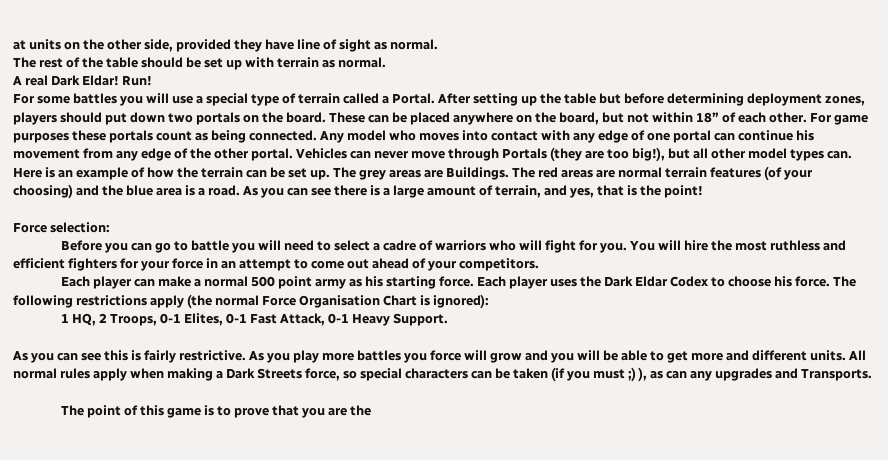at units on the other side, provided they have line of sight as normal.
The rest of the table should be set up with terrain as normal.
A real Dark Eldar! Run!
For some battles you will use a special type of terrain called a Portal. After setting up the table but before determining deployment zones, players should put down two portals on the board. These can be placed anywhere on the board, but not within 18” of each other. For game purposes these portals count as being connected. Any model who moves into contact with any edge of one portal can continue his movement from any edge of the other portal. Vehicles can never move through Portals (they are too big!), but all other model types can.
Here is an example of how the terrain can be set up. The grey areas are Buildings. The red areas are normal terrain features (of your choosing) and the blue area is a road. As you can see there is a large amount of terrain, and yes, that is the point!

Force selection:
                Before you can go to battle you will need to select a cadre of warriors who will fight for you. You will hire the most ruthless and efficient fighters for your force in an attempt to come out ahead of your competitors.
                Each player can make a normal 500 point army as his starting force. Each player uses the Dark Eldar Codex to choose his force. The following restrictions apply (the normal Force Organisation Chart is ignored):
                1 HQ, 2 Troops, 0-1 Elites, 0-1 Fast Attack, 0-1 Heavy Support.

As you can see this is fairly restrictive. As you play more battles you force will grow and you will be able to get more and different units. All normal rules apply when making a Dark Streets force, so special characters can be taken (if you must ;) ), as can any upgrades and Transports.

                The point of this game is to prove that you are the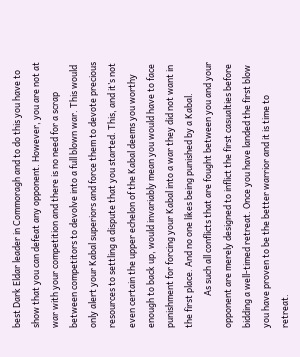best Dark Eldar leader in Commoragh and to do this you have to show that you can defeat any opponent. However, you are not at war with your competition and there is no need for a scrap between competitors to devolve into a full blown war. This would only alert your Kabal superiors and force them to devote precious resources to settling a dispute that you started. This, and it’s not even certain the upper echelon of the Kabal deems you worthy enough to back up, would invariably mean you would have to face punishment for forcing your Kabal into a war they did not want in the first place. And no one likes being punished by a Kabal.
                As such all conflicts that are fought between you and your opponent are merely designed to inflict the first casualties before bidding a well-timed retreat. Once you have landed the first blow you have proven to be the better warrior and it is time to retreat.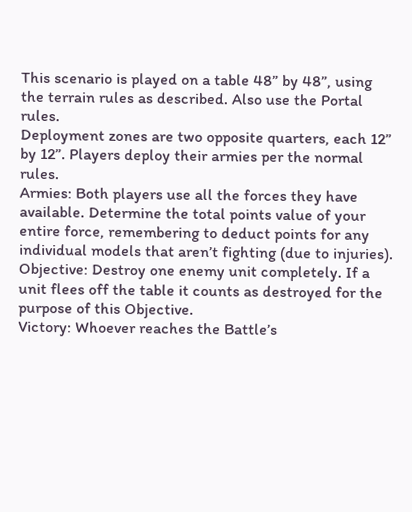This scenario is played on a table 48” by 48”, using the terrain rules as described. Also use the Portal rules.
Deployment zones are two opposite quarters, each 12” by 12”. Players deploy their armies per the normal rules.
Armies: Both players use all the forces they have available. Determine the total points value of your entire force, remembering to deduct points for any individual models that aren’t fighting (due to injuries).
Objective: Destroy one enemy unit completely. If a unit flees off the table it counts as destroyed for the purpose of this Objective.
Victory: Whoever reaches the Battle’s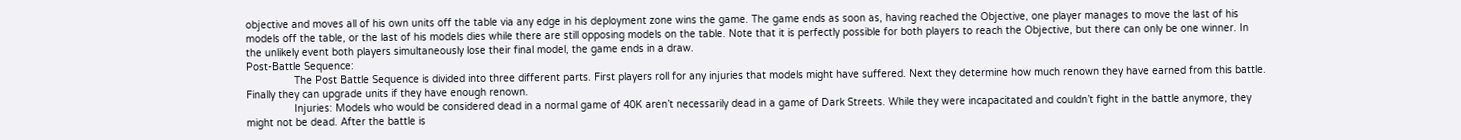objective and moves all of his own units off the table via any edge in his deployment zone wins the game. The game ends as soon as, having reached the Objective, one player manages to move the last of his models off the table, or the last of his models dies while there are still opposing models on the table. Note that it is perfectly possible for both players to reach the Objective, but there can only be one winner. In the unlikely event both players simultaneously lose their final model, the game ends in a draw.
Post-Battle Sequence:
                The Post Battle Sequence is divided into three different parts. First players roll for any injuries that models might have suffered. Next they determine how much renown they have earned from this battle. Finally they can upgrade units if they have enough renown.
                Injuries: Models who would be considered dead in a normal game of 40K aren’t necessarily dead in a game of Dark Streets. While they were incapacitated and couldn’t fight in the battle anymore, they might not be dead. After the battle is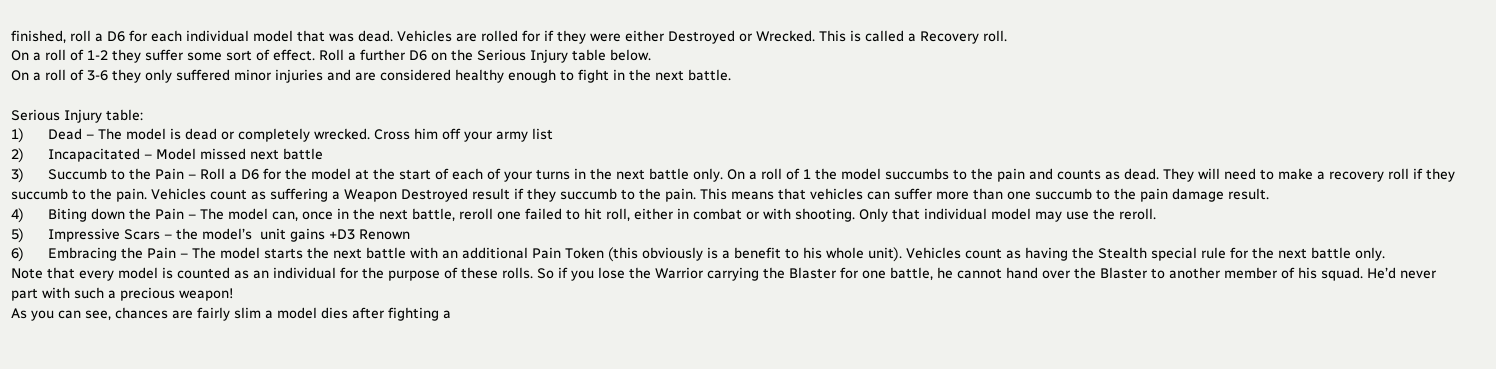finished, roll a D6 for each individual model that was dead. Vehicles are rolled for if they were either Destroyed or Wrecked. This is called a Recovery roll.
On a roll of 1-2 they suffer some sort of effect. Roll a further D6 on the Serious Injury table below.
On a roll of 3-6 they only suffered minor injuries and are considered healthy enough to fight in the next battle.

Serious Injury table:
1)      Dead – The model is dead or completely wrecked. Cross him off your army list
2)      Incapacitated – Model missed next battle
3)      Succumb to the Pain – Roll a D6 for the model at the start of each of your turns in the next battle only. On a roll of 1 the model succumbs to the pain and counts as dead. They will need to make a recovery roll if they succumb to the pain. Vehicles count as suffering a Weapon Destroyed result if they succumb to the pain. This means that vehicles can suffer more than one succumb to the pain damage result.
4)      Biting down the Pain – The model can, once in the next battle, reroll one failed to hit roll, either in combat or with shooting. Only that individual model may use the reroll.
5)      Impressive Scars – the model’s  unit gains +D3 Renown
6)      Embracing the Pain – The model starts the next battle with an additional Pain Token (this obviously is a benefit to his whole unit). Vehicles count as having the Stealth special rule for the next battle only.
Note that every model is counted as an individual for the purpose of these rolls. So if you lose the Warrior carrying the Blaster for one battle, he cannot hand over the Blaster to another member of his squad. He’d never part with such a precious weapon!
As you can see, chances are fairly slim a model dies after fighting a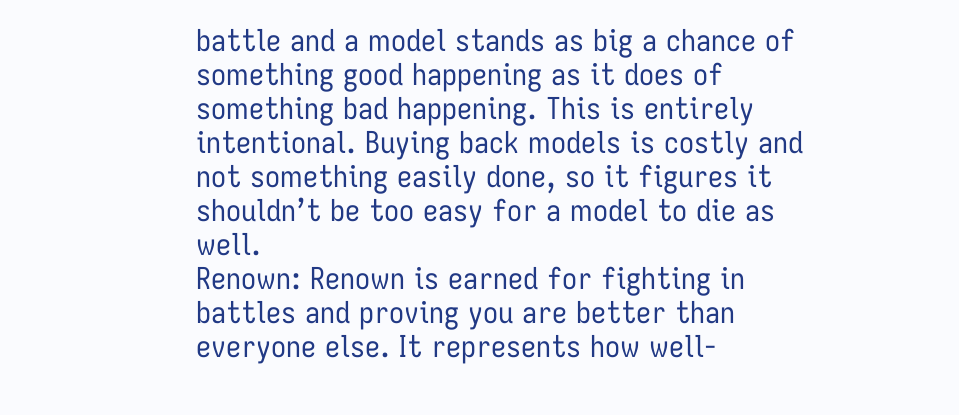battle and a model stands as big a chance of something good happening as it does of something bad happening. This is entirely intentional. Buying back models is costly and not something easily done, so it figures it shouldn’t be too easy for a model to die as well.
Renown: Renown is earned for fighting in battles and proving you are better than everyone else. It represents how well-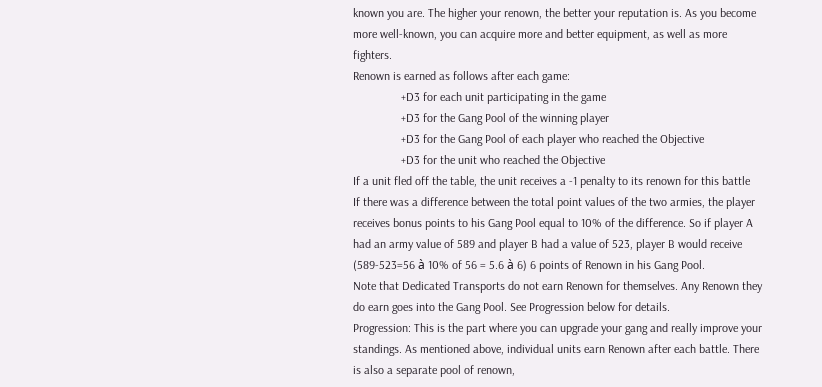known you are. The higher your renown, the better your reputation is. As you become more well-known, you can acquire more and better equipment, as well as more fighters.
Renown is earned as follows after each game:
                +D3 for each unit participating in the game
                +D3 for the Gang Pool of the winning player
                +D3 for the Gang Pool of each player who reached the Objective
                +D3 for the unit who reached the Objective
If a unit fled off the table, the unit receives a -1 penalty to its renown for this battle
If there was a difference between the total point values of the two armies, the player receives bonus points to his Gang Pool equal to 10% of the difference. So if player A had an army value of 589 and player B had a value of 523, player B would receive (589-523=56 à 10% of 56 = 5.6 à 6) 6 points of Renown in his Gang Pool.
Note that Dedicated Transports do not earn Renown for themselves. Any Renown they do earn goes into the Gang Pool. See Progression below for details.
Progression: This is the part where you can upgrade your gang and really improve your standings. As mentioned above, individual units earn Renown after each battle. There is also a separate pool of renown,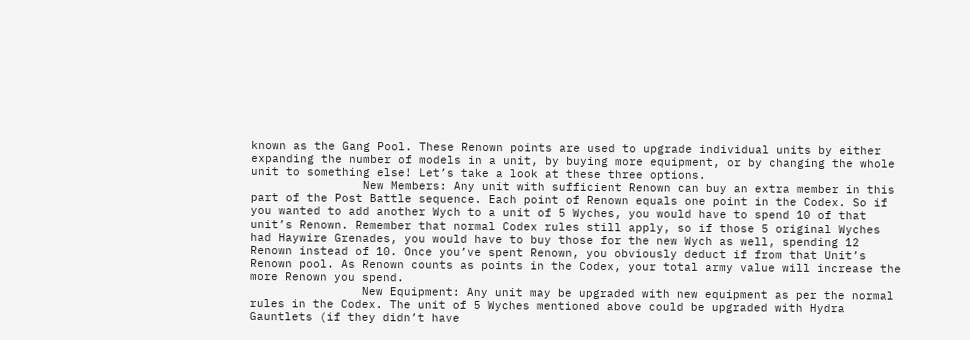known as the Gang Pool. These Renown points are used to upgrade individual units by either expanding the number of models in a unit, by buying more equipment, or by changing the whole unit to something else! Let’s take a look at these three options.
                New Members: Any unit with sufficient Renown can buy an extra member in this part of the Post Battle sequence. Each point of Renown equals one point in the Codex. So if you wanted to add another Wych to a unit of 5 Wyches, you would have to spend 10 of that unit’s Renown. Remember that normal Codex rules still apply, so if those 5 original Wyches had Haywire Grenades, you would have to buy those for the new Wych as well, spending 12 Renown instead of 10. Once you’ve spent Renown, you obviously deduct if from that Unit’s Renown pool. As Renown counts as points in the Codex, your total army value will increase the more Renown you spend.
                New Equipment: Any unit may be upgraded with new equipment as per the normal rules in the Codex. The unit of 5 Wyches mentioned above could be upgraded with Hydra Gauntlets (if they didn’t have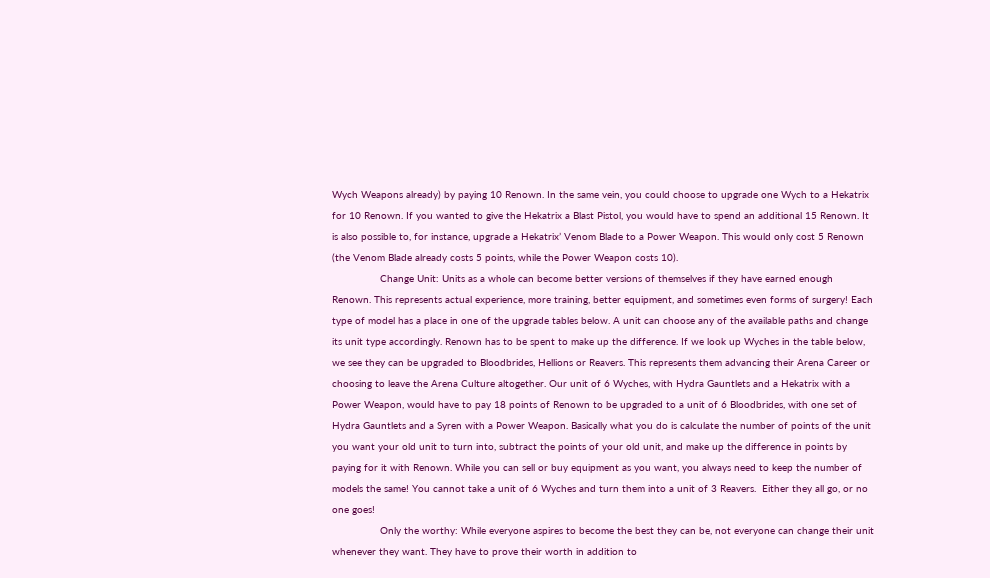Wych Weapons already) by paying 10 Renown. In the same vein, you could choose to upgrade one Wych to a Hekatrix for 10 Renown. If you wanted to give the Hekatrix a Blast Pistol, you would have to spend an additional 15 Renown. It is also possible to, for instance, upgrade a Hekatrix’ Venom Blade to a Power Weapon. This would only cost 5 Renown (the Venom Blade already costs 5 points, while the Power Weapon costs 10).
                Change Unit: Units as a whole can become better versions of themselves if they have earned enough Renown. This represents actual experience, more training, better equipment, and sometimes even forms of surgery! Each type of model has a place in one of the upgrade tables below. A unit can choose any of the available paths and change its unit type accordingly. Renown has to be spent to make up the difference. If we look up Wyches in the table below, we see they can be upgraded to Bloodbrides, Hellions or Reavers. This represents them advancing their Arena Career or choosing to leave the Arena Culture altogether. Our unit of 6 Wyches, with Hydra Gauntlets and a Hekatrix with a Power Weapon, would have to pay 18 points of Renown to be upgraded to a unit of 6 Bloodbrides, with one set of Hydra Gauntlets and a Syren with a Power Weapon. Basically what you do is calculate the number of points of the unit you want your old unit to turn into, subtract the points of your old unit, and make up the difference in points by paying for it with Renown. While you can sell or buy equipment as you want, you always need to keep the number of models the same! You cannot take a unit of 6 Wyches and turn them into a unit of 3 Reavers.  Either they all go, or no one goes!
                Only the worthy: While everyone aspires to become the best they can be, not everyone can change their unit whenever they want. They have to prove their worth in addition to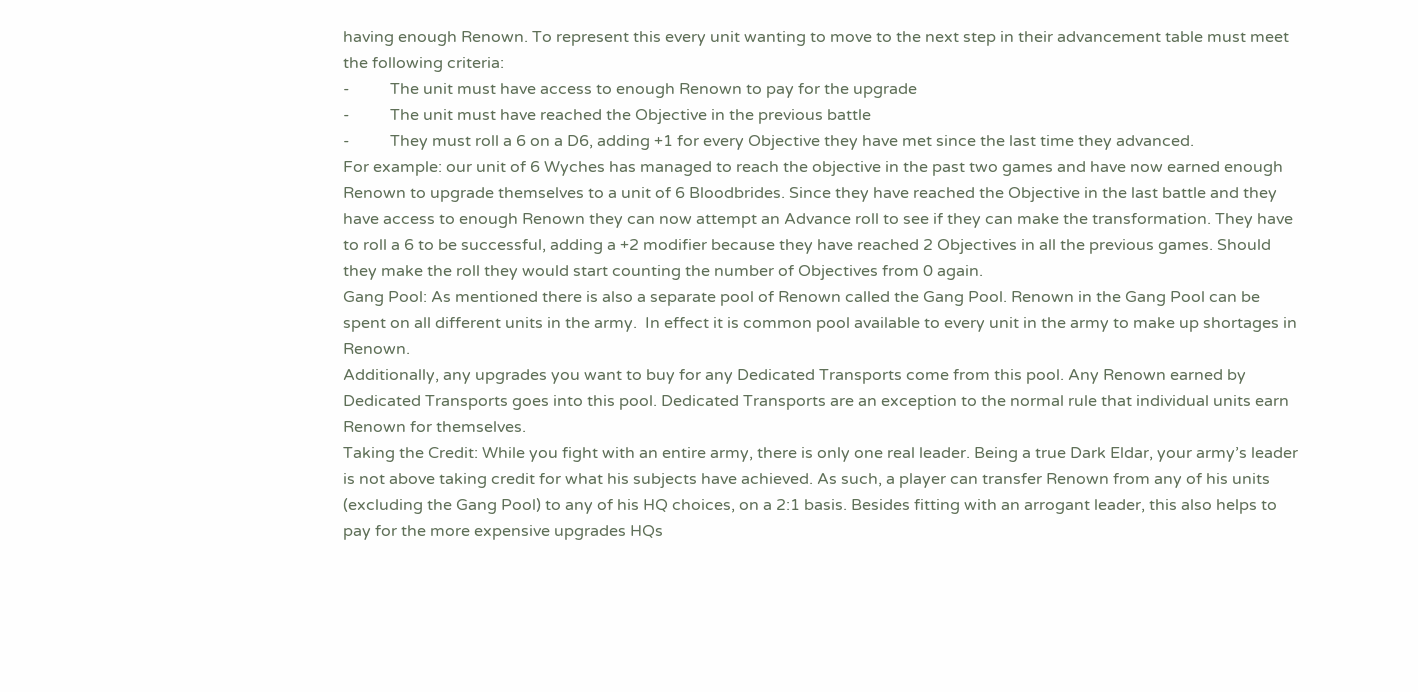having enough Renown. To represent this every unit wanting to move to the next step in their advancement table must meet the following criteria:
-          The unit must have access to enough Renown to pay for the upgrade
-          The unit must have reached the Objective in the previous battle
-          They must roll a 6 on a D6, adding +1 for every Objective they have met since the last time they advanced.
For example: our unit of 6 Wyches has managed to reach the objective in the past two games and have now earned enough Renown to upgrade themselves to a unit of 6 Bloodbrides. Since they have reached the Objective in the last battle and they have access to enough Renown they can now attempt an Advance roll to see if they can make the transformation. They have to roll a 6 to be successful, adding a +2 modifier because they have reached 2 Objectives in all the previous games. Should they make the roll they would start counting the number of Objectives from 0 again.
Gang Pool: As mentioned there is also a separate pool of Renown called the Gang Pool. Renown in the Gang Pool can be spent on all different units in the army.  In effect it is common pool available to every unit in the army to make up shortages in Renown.
Additionally, any upgrades you want to buy for any Dedicated Transports come from this pool. Any Renown earned by Dedicated Transports goes into this pool. Dedicated Transports are an exception to the normal rule that individual units earn Renown for themselves.
Taking the Credit: While you fight with an entire army, there is only one real leader. Being a true Dark Eldar, your army’s leader is not above taking credit for what his subjects have achieved. As such, a player can transfer Renown from any of his units (excluding the Gang Pool) to any of his HQ choices, on a 2:1 basis. Besides fitting with an arrogant leader, this also helps to pay for the more expensive upgrades HQs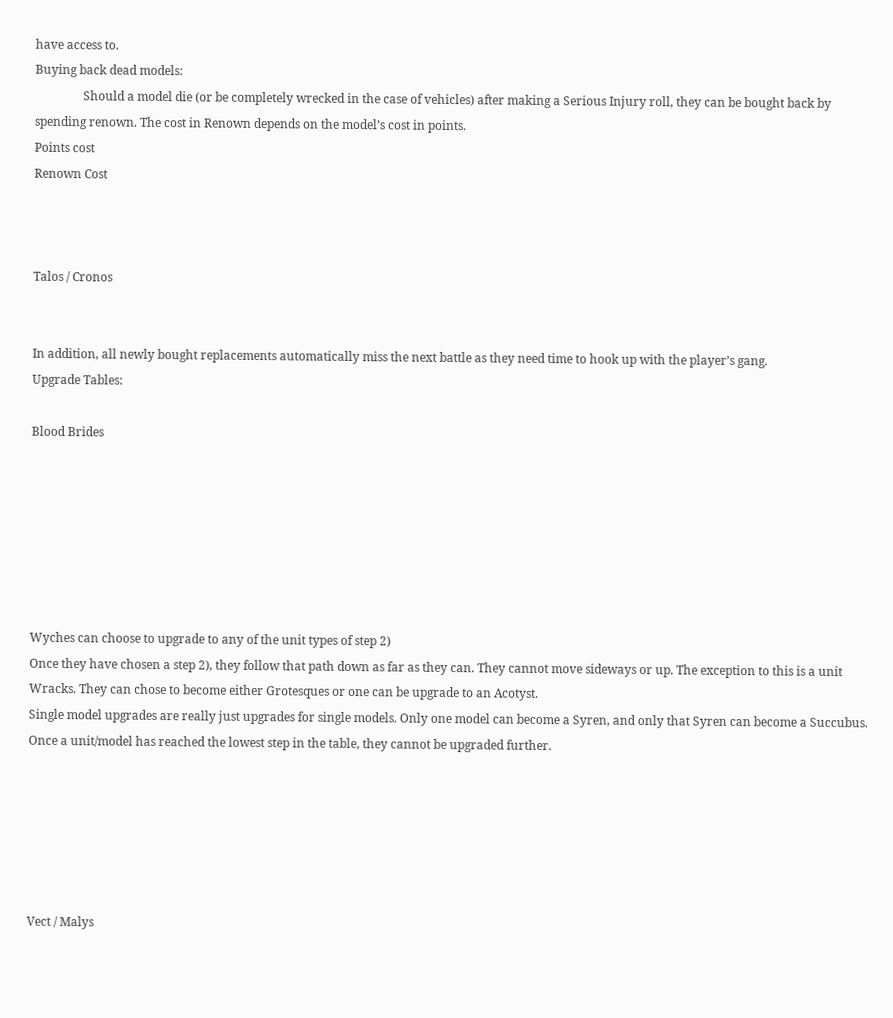have access to.
Buying back dead models:
                Should a model die (or be completely wrecked in the case of vehicles) after making a Serious Injury roll, they can be bought back by spending renown. The cost in Renown depends on the model’s cost in points.
Points cost
Renown Cost



Talos / Cronos


In addition, all newly bought replacements automatically miss the next battle as they need time to hook up with the player’s gang.
Upgrade Tables:

Blood Brides







Wyches can choose to upgrade to any of the unit types of step 2)
Once they have chosen a step 2), they follow that path down as far as they can. They cannot move sideways or up. The exception to this is a unit Wracks. They can chose to become either Grotesques or one can be upgrade to an Acotyst.
Single model upgrades are really just upgrades for single models. Only one model can become a Syren, and only that Syren can become a Succubus.
Once a unit/model has reached the lowest step in the table, they cannot be upgraded further.






Vect / Malys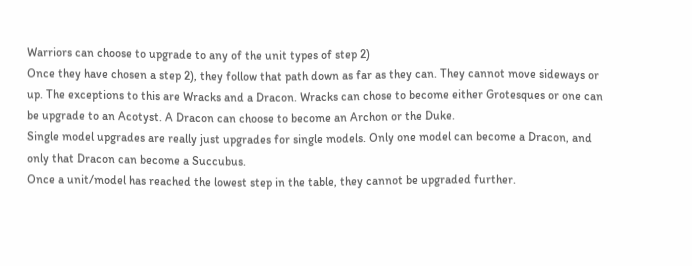Warriors can choose to upgrade to any of the unit types of step 2)
Once they have chosen a step 2), they follow that path down as far as they can. They cannot move sideways or up. The exceptions to this are Wracks and a Dracon. Wracks can chose to become either Grotesques or one can be upgrade to an Acotyst. A Dracon can choose to become an Archon or the Duke.
Single model upgrades are really just upgrades for single models. Only one model can become a Dracon, and only that Dracon can become a Succubus.
Once a unit/model has reached the lowest step in the table, they cannot be upgraded further.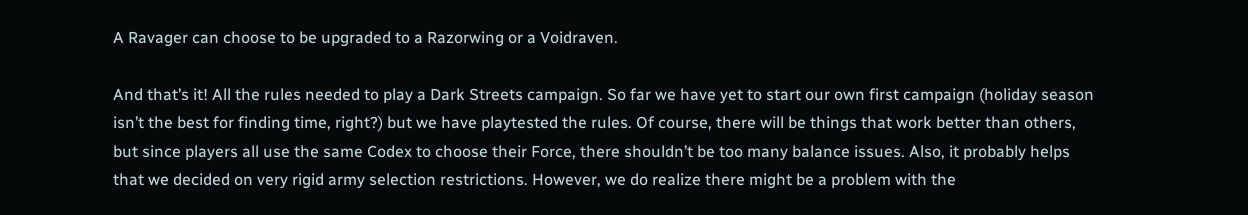A Ravager can choose to be upgraded to a Razorwing or a Voidraven.

And that’s it! All the rules needed to play a Dark Streets campaign. So far we have yet to start our own first campaign (holiday season isn’t the best for finding time, right?) but we have playtested the rules. Of course, there will be things that work better than others, but since players all use the same Codex to choose their Force, there shouldn’t be too many balance issues. Also, it probably helps that we decided on very rigid army selection restrictions. However, we do realize there might be a problem with the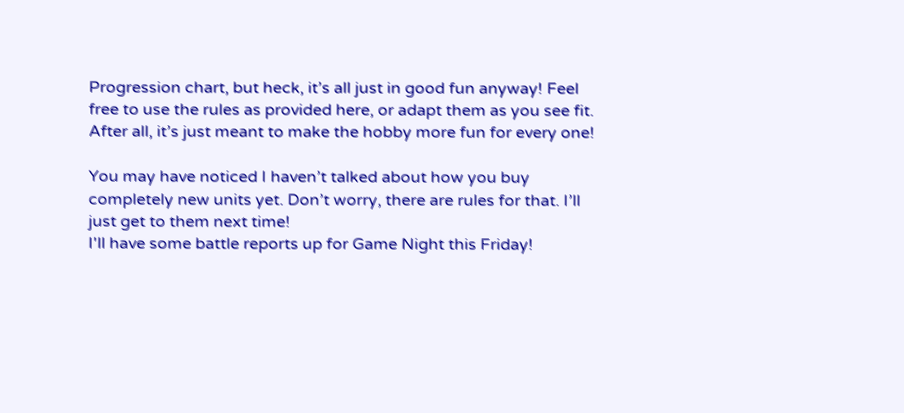Progression chart, but heck, it’s all just in good fun anyway! Feel free to use the rules as provided here, or adapt them as you see fit. After all, it’s just meant to make the hobby more fun for every one!

You may have noticed I haven’t talked about how you buy completely new units yet. Don’t worry, there are rules for that. I’ll just get to them next time!
I'll have some battle reports up for Game Night this Friday!